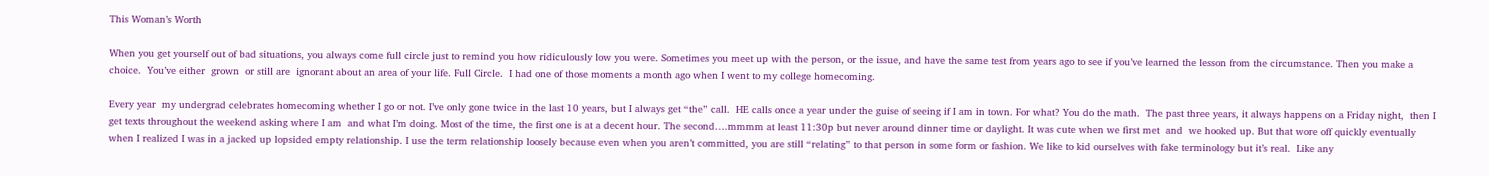This Woman’s Worth

When you get yourself out of bad situations, you always come full circle just to remind you how ridiculously low you were. Sometimes you meet up with the person, or the issue, and have the same test from years ago to see if you’ve learned the lesson from the circumstance. Then you make a choice.  You’ve either  grown  or still are  ignorant about an area of your life. Full Circle.  I had one of those moments a month ago when I went to my college homecoming.

Every year  my undergrad celebrates homecoming whether I go or not. I’ve only gone twice in the last 10 years, but I always get “the” call.  HE calls once a year under the guise of seeing if I am in town. For what? You do the math.  The past three years, it always happens on a Friday night,  then I get texts throughout the weekend asking where I am  and what I’m doing. Most of the time, the first one is at a decent hour. The second….mmmm at least 11:30p but never around dinner time or daylight. It was cute when we first met  and  we hooked up. But that wore off quickly eventually when I realized I was in a jacked up lopsided empty relationship. I use the term relationship loosely because even when you aren’t committed, you are still “relating” to that person in some form or fashion. We like to kid ourselves with fake terminology but it’s real.  Like any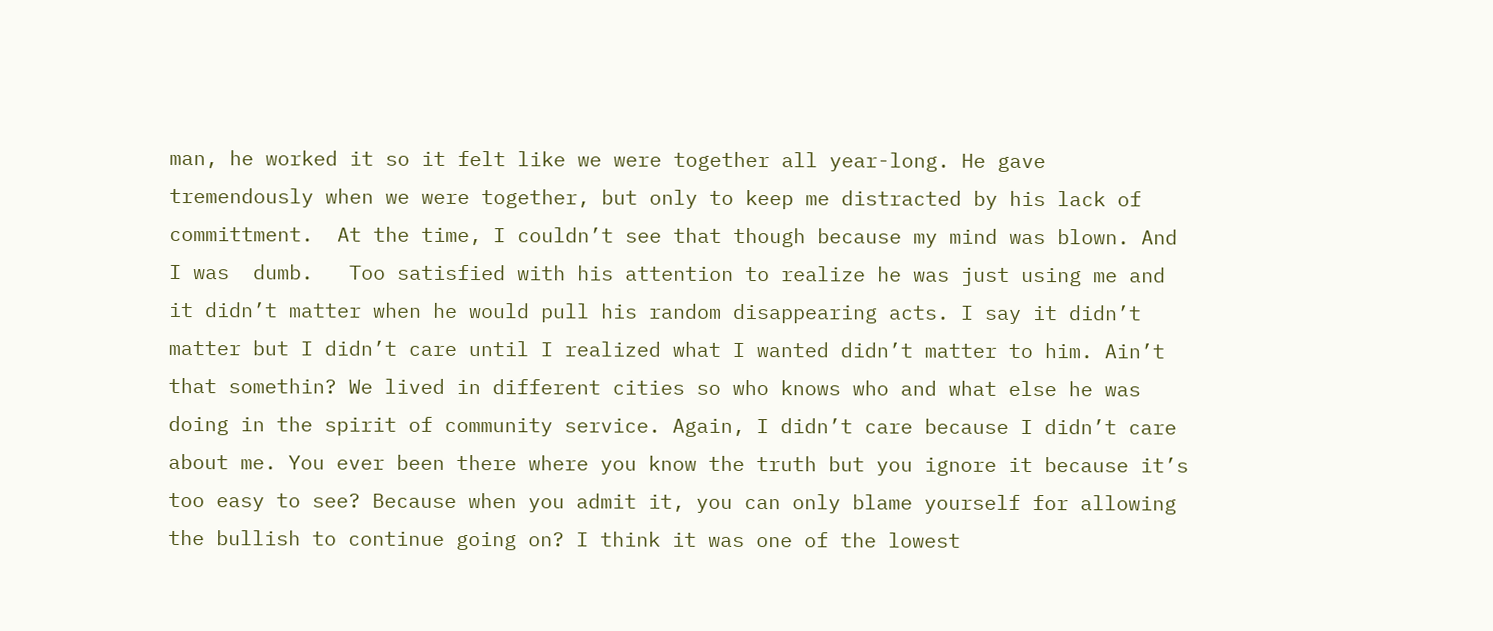man, he worked it so it felt like we were together all year-long. He gave tremendously when we were together, but only to keep me distracted by his lack of committment.  At the time, I couldn’t see that though because my mind was blown. And I was  dumb.   Too satisfied with his attention to realize he was just using me and it didn’t matter when he would pull his random disappearing acts. I say it didn’t matter but I didn’t care until I realized what I wanted didn’t matter to him. Ain’t that somethin? We lived in different cities so who knows who and what else he was doing in the spirit of community service. Again, I didn’t care because I didn’t care about me. You ever been there where you know the truth but you ignore it because it’s too easy to see? Because when you admit it, you can only blame yourself for allowing the bullish to continue going on? I think it was one of the lowest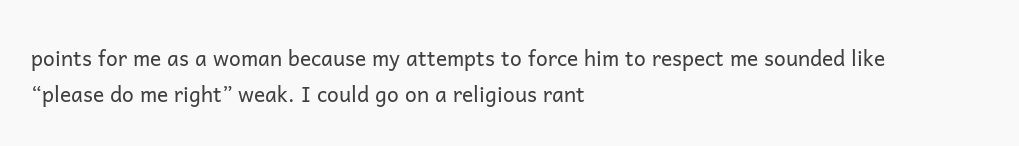points for me as a woman because my attempts to force him to respect me sounded like “please do me right” weak. I could go on a religious rant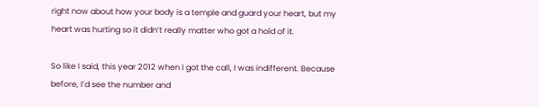right now about how your body is a temple and guard your heart, but my heart was hurting so it didn’t really matter who got a hold of it.

So like I said, this year 2012 when I got the call, I was indifferent. Because before, I’d see the number and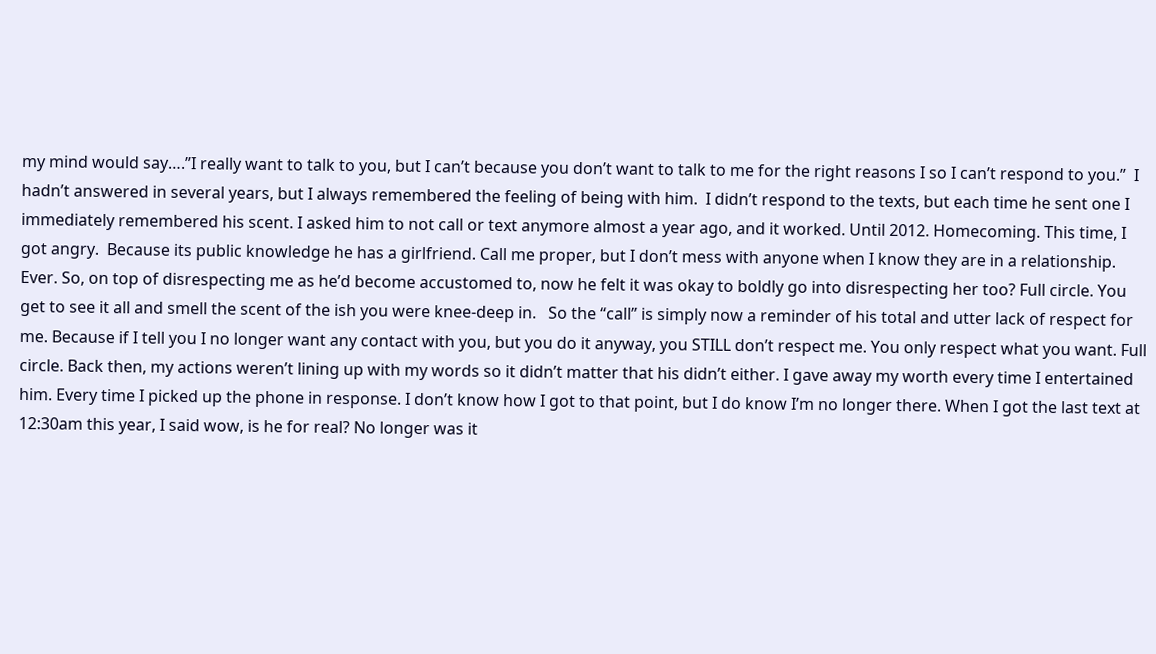my mind would say….”I really want to talk to you, but I can’t because you don’t want to talk to me for the right reasons I so I can’t respond to you.”  I hadn’t answered in several years, but I always remembered the feeling of being with him.  I didn’t respond to the texts, but each time he sent one I immediately remembered his scent. I asked him to not call or text anymore almost a year ago, and it worked. Until 2012. Homecoming. This time, I got angry.  Because its public knowledge he has a girlfriend. Call me proper, but I don’t mess with anyone when I know they are in a relationship. Ever. So, on top of disrespecting me as he’d become accustomed to, now he felt it was okay to boldly go into disrespecting her too? Full circle. You get to see it all and smell the scent of the ish you were knee-deep in.   So the “call” is simply now a reminder of his total and utter lack of respect for me. Because if I tell you I no longer want any contact with you, but you do it anyway, you STILL don’t respect me. You only respect what you want. Full circle. Back then, my actions weren’t lining up with my words so it didn’t matter that his didn’t either. I gave away my worth every time I entertained him. Every time I picked up the phone in response. I don’t know how I got to that point, but I do know I’m no longer there. When I got the last text at 12:30am this year, I said wow, is he for real? No longer was it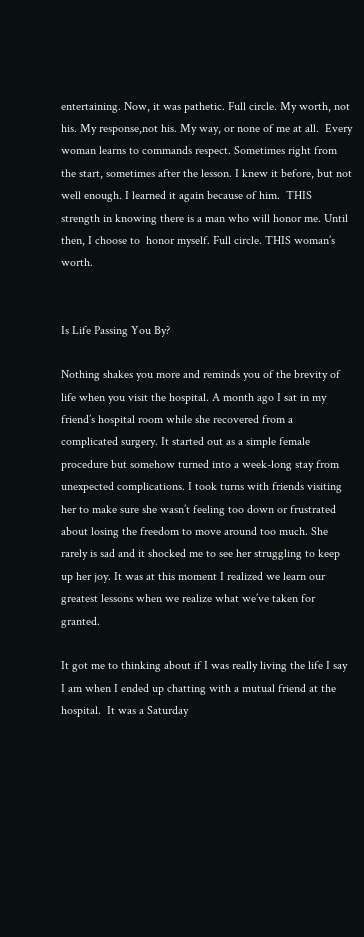entertaining. Now, it was pathetic. Full circle. My worth, not his. My response,not his. My way, or none of me at all.  Every woman learns to commands respect. Sometimes right from the start, sometimes after the lesson. I knew it before, but not well enough. I learned it again because of him.  THIS strength in knowing there is a man who will honor me. Until then, I choose to  honor myself. Full circle. THIS woman’s worth.


Is Life Passing You By?

Nothing shakes you more and reminds you of the brevity of life when you visit the hospital. A month ago I sat in my friend’s hospital room while she recovered from a complicated surgery. It started out as a simple female procedure but somehow turned into a week-long stay from unexpected complications. I took turns with friends visiting  her to make sure she wasn’t feeling too down or frustrated about losing the freedom to move around too much. She rarely is sad and it shocked me to see her struggling to keep up her joy. It was at this moment I realized we learn our greatest lessons when we realize what we’ve taken for granted.

It got me to thinking about if I was really living the life I say I am when I ended up chatting with a mutual friend at the hospital.  It was a Saturday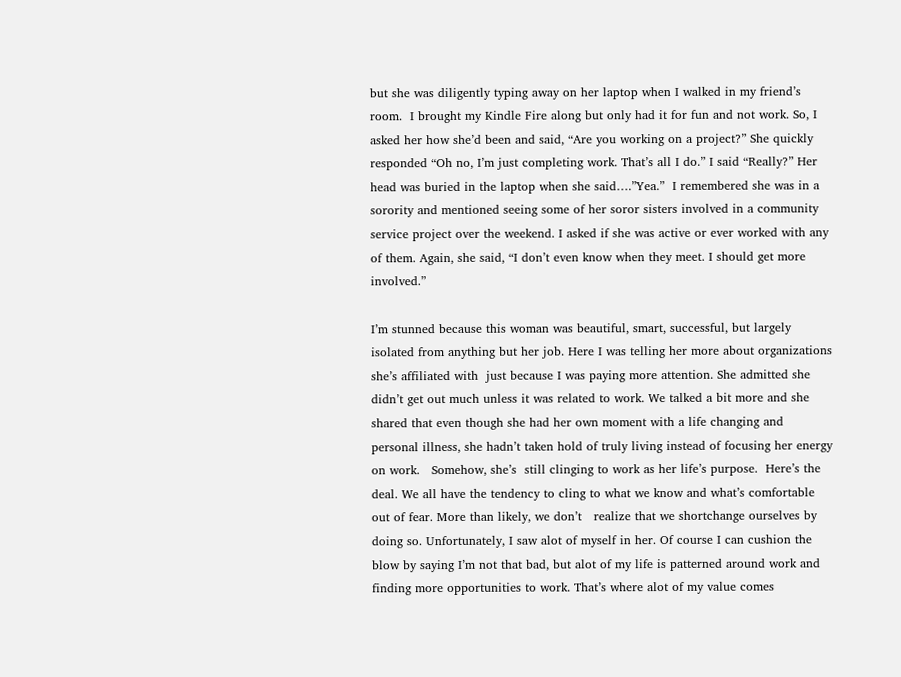but she was diligently typing away on her laptop when I walked in my friend’s room.  I brought my Kindle Fire along but only had it for fun and not work. So, I asked her how she’d been and said, “Are you working on a project?” She quickly responded “Oh no, I’m just completing work. That’s all I do.” I said “Really?” Her head was buried in the laptop when she said….”Yea.”  I remembered she was in a sorority and mentioned seeing some of her soror sisters involved in a community service project over the weekend. I asked if she was active or ever worked with any of them. Again, she said, “I don’t even know when they meet. I should get more involved.”

I’m stunned because this woman was beautiful, smart, successful, but largely isolated from anything but her job. Here I was telling her more about organizations she’s affiliated with  just because I was paying more attention. She admitted she didn’t get out much unless it was related to work. We talked a bit more and she shared that even though she had her own moment with a life changing and personal illness, she hadn’t taken hold of truly living instead of focusing her energy on work.   Somehow, she’s  still clinging to work as her life’s purpose.  Here’s the deal. We all have the tendency to cling to what we know and what’s comfortable  out of fear. More than likely, we don’t   realize that we shortchange ourselves by doing so. Unfortunately, I saw alot of myself in her. Of course I can cushion the blow by saying I’m not that bad, but alot of my life is patterned around work and finding more opportunities to work. That’s where alot of my value comes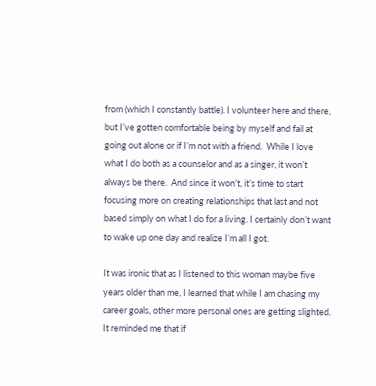from (which I constantly battle). I volunteer here and there, but I’ve gotten comfortable being by myself and fail at going out alone or if I’m not with a friend.  While I love what I do both as a counselor and as a singer, it won’t always be there.  And since it won’t, it’s time to start focusing more on creating relationships that last and not based simply on what I do for a living. I certainly don’t want to wake up one day and realize I’m all I got.

It was ironic that as I listened to this woman maybe five years older than me, I learned that while I am chasing my career goals, other more personal ones are getting slighted.  It reminded me that if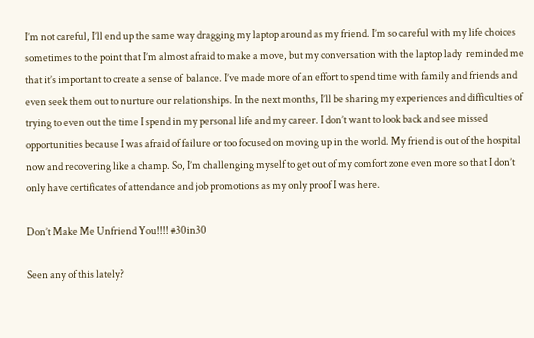I’m not careful, I’ll end up the same way dragging my laptop around as my friend. I’m so careful with my life choices sometimes to the point that I’m almost afraid to make a move, but my conversation with the laptop lady  reminded me that it’s important to create a sense of  balance. I’ve made more of an effort to spend time with family and friends and even seek them out to nurture our relationships. In the next months, I’ll be sharing my experiences and difficulties of  trying to even out the time I spend in my personal life and my career. I don’t want to look back and see missed opportunities because I was afraid of failure or too focused on moving up in the world. My friend is out of the hospital now and recovering like a champ. So, I’m challenging myself to get out of my comfort zone even more so that I don’t only have certificates of attendance and job promotions as my only proof I was here.

Don’t Make Me Unfriend You!!!! #30in30

Seen any of this lately?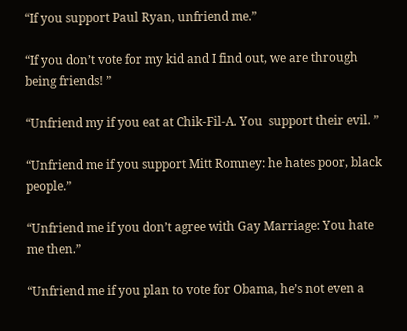“If you support Paul Ryan, unfriend me.”

“If you don’t vote for my kid and I find out, we are through being friends! ”

“Unfriend my if you eat at Chik-Fil-A. You  support their evil. ”

“Unfriend me if you support Mitt Romney: he hates poor, black people.”

“Unfriend me if you don’t agree with Gay Marriage: You hate me then.”

“Unfriend me if you plan to vote for Obama, he’s not even a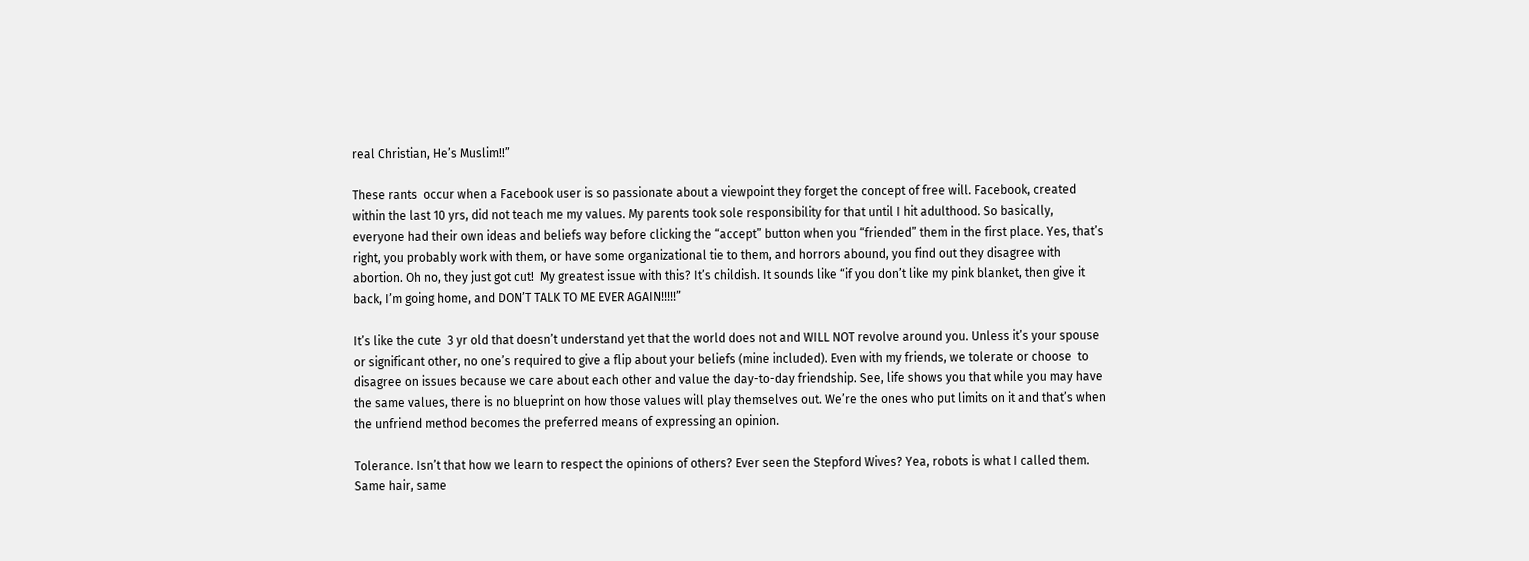real Christian, He’s Muslim!!”

These rants  occur when a Facebook user is so passionate about a viewpoint they forget the concept of free will. Facebook, created within the last 10 yrs, did not teach me my values. My parents took sole responsibility for that until I hit adulthood. So basically, everyone had their own ideas and beliefs way before clicking the “accept” button when you “friended” them in the first place. Yes, that’s right, you probably work with them, or have some organizational tie to them, and horrors abound, you find out they disagree with abortion. Oh no, they just got cut!  My greatest issue with this? It’s childish. It sounds like “if you don’t like my pink blanket, then give it back, I’m going home, and DON’T TALK TO ME EVER AGAIN!!!!!”

It’s like the cute  3 yr old that doesn’t understand yet that the world does not and WILL NOT revolve around you. Unless it’s your spouse or significant other, no one’s required to give a flip about your beliefs (mine included). Even with my friends, we tolerate or choose  to disagree on issues because we care about each other and value the day-to-day friendship. See, life shows you that while you may have the same values, there is no blueprint on how those values will play themselves out. We’re the ones who put limits on it and that’s when the unfriend method becomes the preferred means of expressing an opinion.

Tolerance. Isn’t that how we learn to respect the opinions of others? Ever seen the Stepford Wives? Yea, robots is what I called them. Same hair, same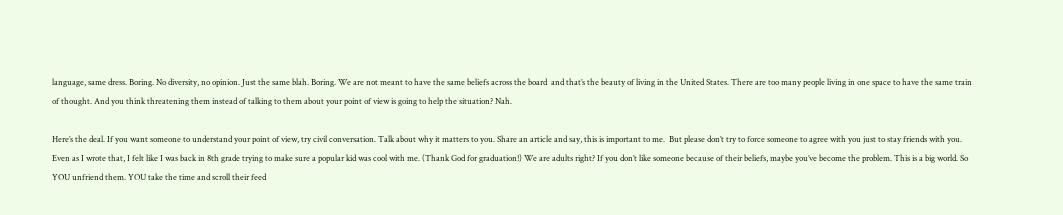language, same dress. Boring. No diversity, no opinion. Just the same blah. Boring. We are not meant to have the same beliefs across the board  and that’s the beauty of living in the United States. There are too many people living in one space to have the same train of thought. And you think threatening them instead of talking to them about your point of view is going to help the situation? Nah.

Here’s the deal. If you want someone to understand your point of view, try civil conversation. Talk about why it matters to you. Share an article and say, this is important to me.  But please don’t try to force someone to agree with you just to stay friends with you. Even as I wrote that, I felt like I was back in 8th grade trying to make sure a popular kid was cool with me. (Thank God for graduation!) We are adults right? If you don’t like someone because of their beliefs, maybe you’ve become the problem. This is a big world. So YOU unfriend them. YOU take the time and scroll their feed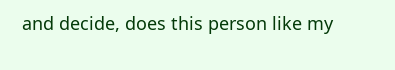and decide, does this person like my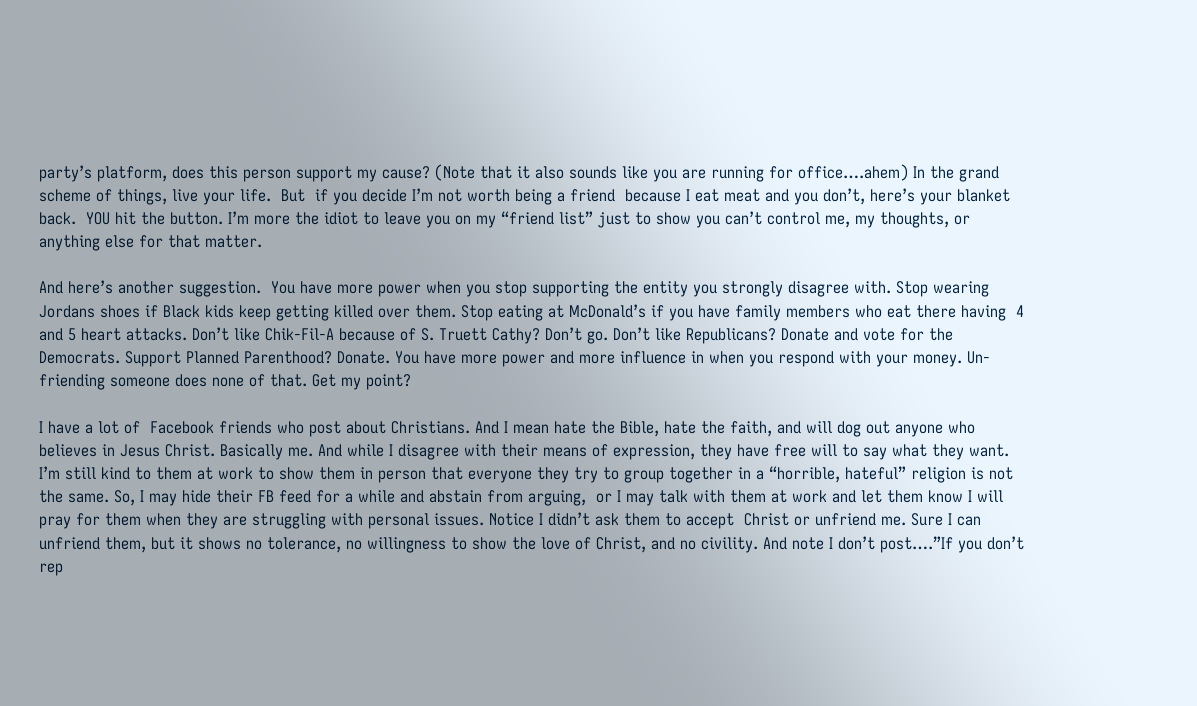party’s platform, does this person support my cause? (Note that it also sounds like you are running for office….ahem) In the grand scheme of things, live your life.  But  if you decide I’m not worth being a friend  because I eat meat and you don’t, here’s your blanket back.  YOU hit the button. I’m more the idiot to leave you on my “friend list” just to show you can’t control me, my thoughts, or anything else for that matter.

And here’s another suggestion.  You have more power when you stop supporting the entity you strongly disagree with. Stop wearing Jordans shoes if Black kids keep getting killed over them. Stop eating at McDonald’s if you have family members who eat there having  4 and 5 heart attacks. Don’t like Chik-Fil-A because of S. Truett Cathy? Don’t go. Don’t like Republicans? Donate and vote for the Democrats. Support Planned Parenthood? Donate. You have more power and more influence in when you respond with your money. Un-friending someone does none of that. Get my point?

I have a lot of  Facebook friends who post about Christians. And I mean hate the Bible, hate the faith, and will dog out anyone who believes in Jesus Christ. Basically me. And while I disagree with their means of expression, they have free will to say what they want. I’m still kind to them at work to show them in person that everyone they try to group together in a “horrible, hateful” religion is not the same. So, I may hide their FB feed for a while and abstain from arguing,  or I may talk with them at work and let them know I will pray for them when they are struggling with personal issues. Notice I didn’t ask them to accept  Christ or unfriend me. Sure I can unfriend them, but it shows no tolerance, no willingness to show the love of Christ, and no civility. And note I don’t post….”If you don’t rep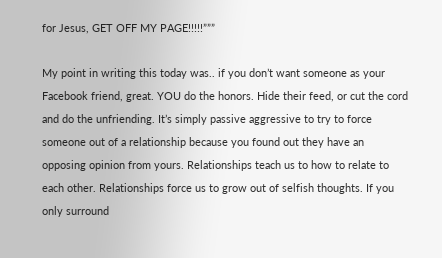for Jesus, GET OFF MY PAGE!!!!!”””

My point in writing this today was.. if you don’t want someone as your Facebook friend, great. YOU do the honors. Hide their feed, or cut the cord and do the unfriending. It’s simply passive aggressive to try to force someone out of a relationship because you found out they have an opposing opinion from yours. Relationships teach us to how to relate to each other. Relationships force us to grow out of selfish thoughts. If you only surround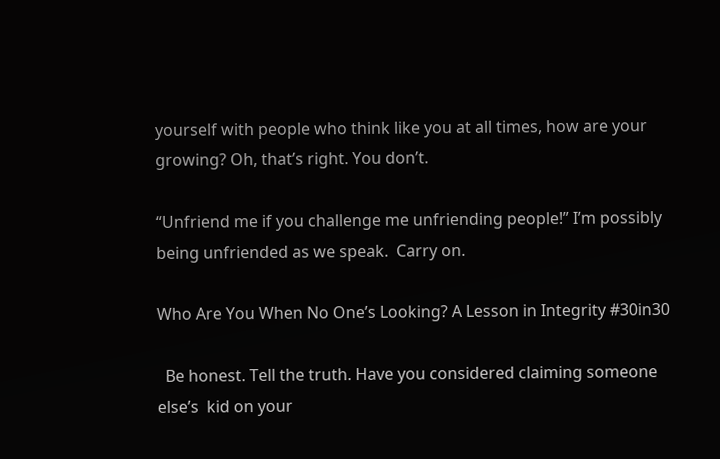yourself with people who think like you at all times, how are your growing? Oh, that’s right. You don’t.

“Unfriend me if you challenge me unfriending people!” I’m possibly being unfriended as we speak.  Carry on.

Who Are You When No One’s Looking? A Lesson in Integrity #30in30

  Be honest. Tell the truth. Have you considered claiming someone else’s  kid on your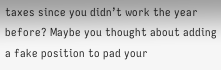taxes since you didn’t work the year before? Maybe you thought about adding a fake position to pad your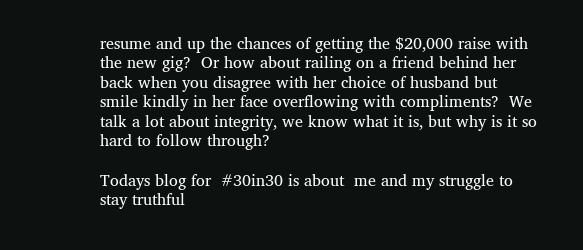resume and up the chances of getting the $20,000 raise with the new gig?  Or how about railing on a friend behind her back when you disagree with her choice of husband but smile kindly in her face overflowing with compliments?  We talk a lot about integrity, we know what it is, but why is it so hard to follow through?

Todays blog for  #30in30 is about  me and my struggle to stay truthful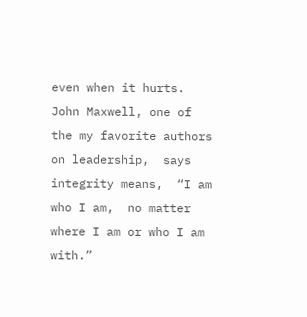even when it hurts. John Maxwell, one of the my favorite authors on leadership,  says integrity means,  “I am who I am,  no matter where I am or who I am with.”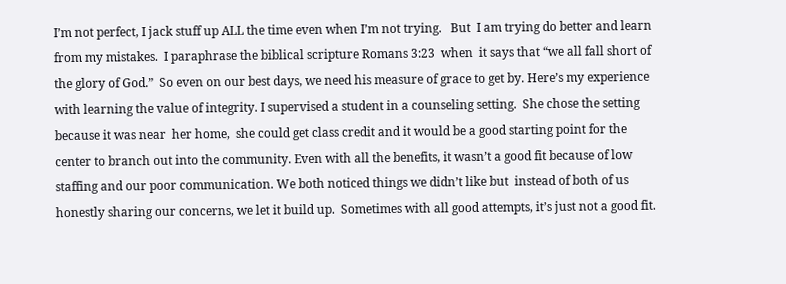I’m not perfect, I jack stuff up ALL the time even when I’m not trying.   But  I am trying do better and learn from my mistakes.  I paraphrase the biblical scripture Romans 3:23  when  it says that “we all fall short of the glory of God.”  So even on our best days, we need his measure of grace to get by. Here’s my experience with learning the value of integrity. I supervised a student in a counseling setting.  She chose the setting  because it was near  her home,  she could get class credit and it would be a good starting point for the center to branch out into the community. Even with all the benefits, it wasn’t a good fit because of low staffing and our poor communication. We both noticed things we didn’t like but  instead of both of us honestly sharing our concerns, we let it build up.  Sometimes with all good attempts, it’s just not a good fit.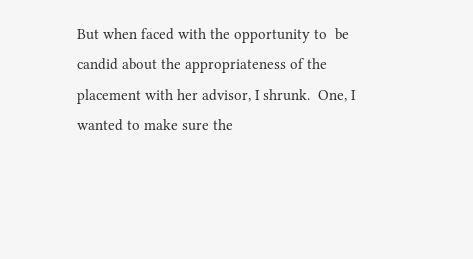But when faced with the opportunity to  be candid about the appropriateness of the placement with her advisor, I shrunk.  One, I wanted to make sure the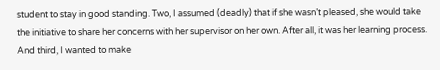student to stay in good standing. Two, I assumed (deadly) that if she wasn’t pleased, she would take the initiative to share her concerns with her supervisor on her own. After all, it was her learning process. And third, I wanted to make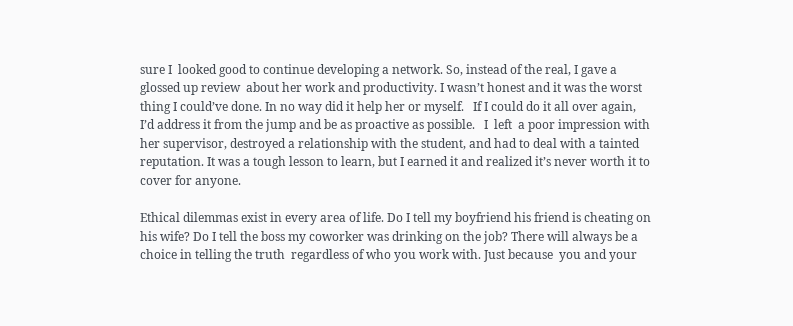sure I  looked good to continue developing a network. So, instead of the real, I gave a glossed up review  about her work and productivity. I wasn’t honest and it was the worst thing I could’ve done. In no way did it help her or myself.   If I could do it all over again, I’d address it from the jump and be as proactive as possible.   I  left  a poor impression with her supervisor, destroyed a relationship with the student, and had to deal with a tainted  reputation. It was a tough lesson to learn, but I earned it and realized it’s never worth it to cover for anyone.

Ethical dilemmas exist in every area of life. Do I tell my boyfriend his friend is cheating on his wife? Do I tell the boss my coworker was drinking on the job? There will always be a choice in telling the truth  regardless of who you work with. Just because  you and your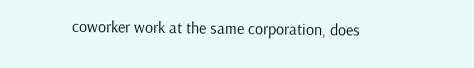coworker work at the same corporation, does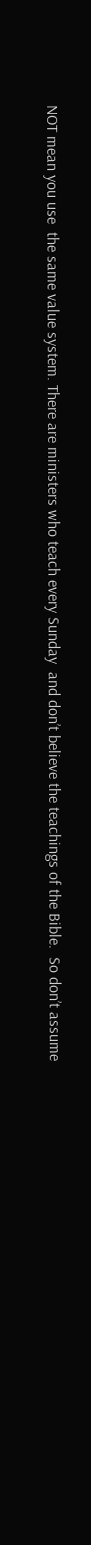NOT mean you use  the same value system. There are ministers who teach every Sunday  and don’t believe the teachings of the Bible.  So don’t assume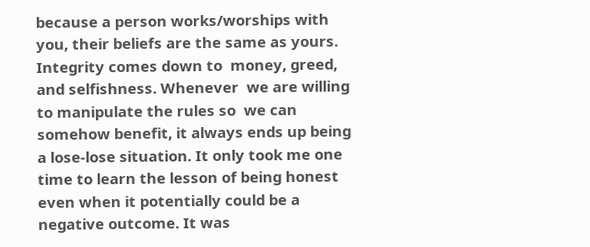because a person works/worships with you, their beliefs are the same as yours. Integrity comes down to  money, greed, and selfishness. Whenever  we are willing to manipulate the rules so  we can somehow benefit, it always ends up being a lose-lose situation. It only took me one time to learn the lesson of being honest even when it potentially could be a negative outcome. It was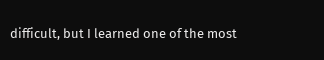difficult, but I learned one of the most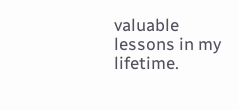valuable lessons in my lifetime.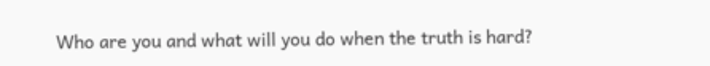Who are you and what will you do when the truth is hard?